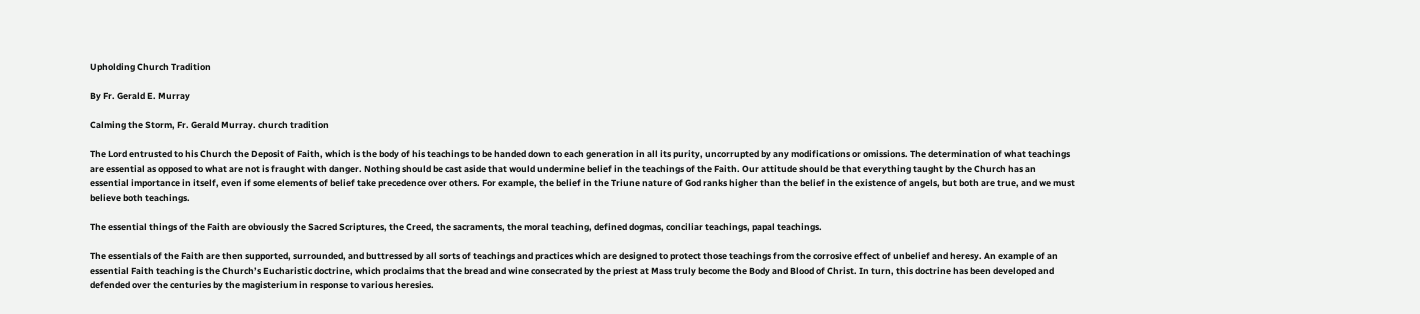Upholding Church Tradition

By Fr. Gerald E. Murray

Calming the Storm, Fr. Gerald Murray. church tradition

The Lord entrusted to his Church the Deposit of Faith, which is the body of his teachings to be handed down to each generation in all its purity, uncorrupted by any modifications or omissions. The determination of what teachings are essential as opposed to what are not is fraught with danger. Nothing should be cast aside that would undermine belief in the teachings of the Faith. Our attitude should be that everything taught by the Church has an essential importance in itself, even if some elements of belief take precedence over others. For example, the belief in the Triune nature of God ranks higher than the belief in the existence of angels, but both are true, and we must believe both teachings.

The essential things of the Faith are obviously the Sacred Scriptures, the Creed, the sacraments, the moral teaching, defined dogmas, conciliar teachings, papal teachings.

The essentials of the Faith are then supported, surrounded, and buttressed by all sorts of teachings and practices which are designed to protect those teachings from the corrosive effect of unbelief and heresy. An example of an essential Faith teaching is the Church’s Eucharistic doctrine, which proclaims that the bread and wine consecrated by the priest at Mass truly become the Body and Blood of Christ. In turn, this doctrine has been developed and defended over the centuries by the magisterium in response to various heresies.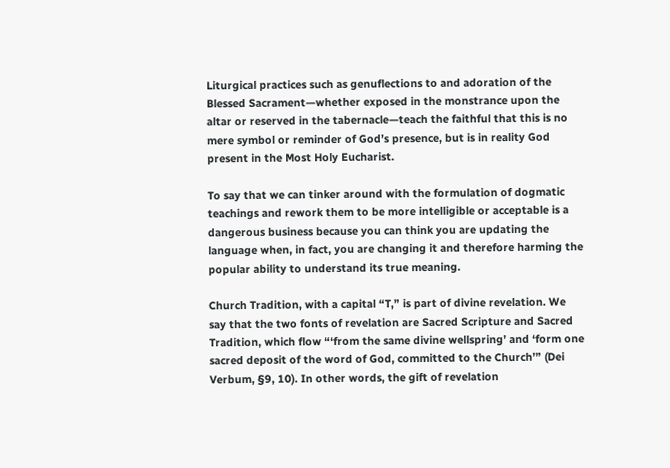Liturgical practices such as genuflections to and adoration of the Blessed Sacrament—whether exposed in the monstrance upon the altar or reserved in the tabernacle—teach the faithful that this is no mere symbol or reminder of God’s presence, but is in reality God present in the Most Holy Eucharist.

To say that we can tinker around with the formulation of dogmatic teachings and rework them to be more intelligible or acceptable is a dangerous business because you can think you are updating the language when, in fact, you are changing it and therefore harming the popular ability to understand its true meaning.

Church Tradition, with a capital “T,” is part of divine revelation. We say that the two fonts of revelation are Sacred Scripture and Sacred Tradition, which flow “‘from the same divine wellspring’ and ‘form one sacred deposit of the word of God, committed to the Church’” (Dei Verbum, §9, 10). In other words, the gift of revelation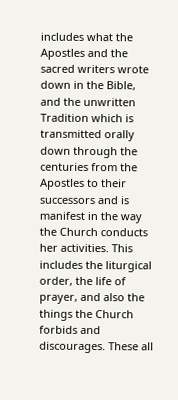includes what the Apostles and the sacred writers wrote down in the Bible, and the unwritten Tradition which is transmitted orally down through the centuries from the Apostles to their successors and is manifest in the way the Church conducts her activities. This includes the liturgical order, the life of prayer, and also the things the Church forbids and discourages. These all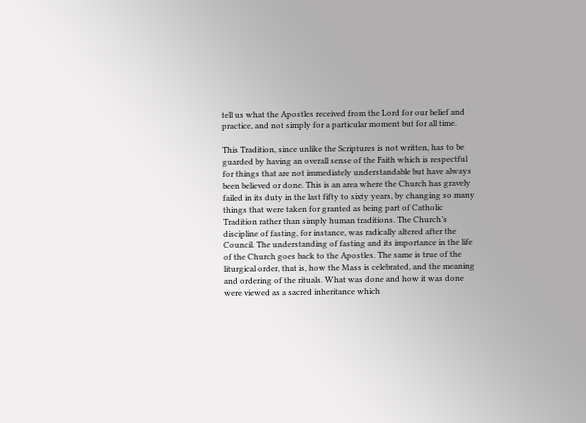tell us what the Apostles received from the Lord for our belief and practice, and not simply for a particular moment but for all time.

This Tradition, since unlike the Scriptures is not written, has to be guarded by having an overall sense of the Faith which is respectful for things that are not immediately understandable but have always been believed or done. This is an area where the Church has gravely failed in its duty in the last fifty to sixty years, by changing so many things that were taken for granted as being part of Catholic Tradition rather than simply human traditions. The Church’s discipline of fasting, for instance, was radically altered after the Council. The understanding of fasting and its importance in the life of the Church goes back to the Apostles. The same is true of the liturgical order, that is, how the Mass is celebrated, and the meaning and ordering of the rituals. What was done and how it was done were viewed as a sacred inheritance which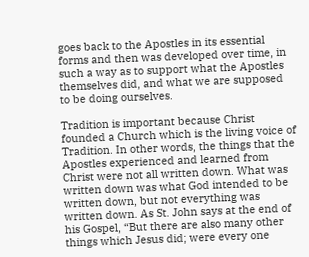goes back to the Apostles in its essential forms and then was developed over time, in such a way as to support what the Apostles themselves did, and what we are supposed to be doing ourselves.

Tradition is important because Christ founded a Church which is the living voice of Tradition. In other words, the things that the Apostles experienced and learned from Christ were not all written down. What was written down was what God intended to be written down, but not everything was written down. As St. John says at the end of his Gospel, “But there are also many other things which Jesus did; were every one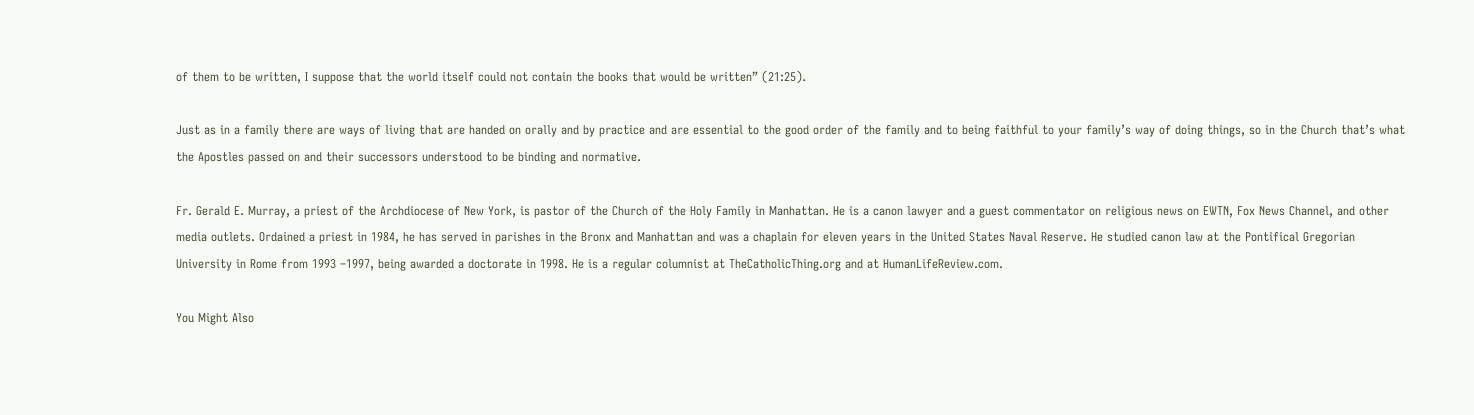of them to be written, I suppose that the world itself could not contain the books that would be written” (21:25).

Just as in a family there are ways of living that are handed on orally and by practice and are essential to the good order of the family and to being faithful to your family’s way of doing things, so in the Church that’s what the Apostles passed on and their successors understood to be binding and normative.

Fr. Gerald E. Murray, a priest of the Archdiocese of New York, is pastor of the Church of the Holy Family in Manhattan. He is a canon lawyer and a guest commentator on religious news on EWTN, Fox News Channel, and other media outlets. Ordained a priest in 1984, he has served in parishes in the Bronx and Manhattan and was a chaplain for eleven years in the United States Naval Reserve. He studied canon law at the Pontifical Gregorian University in Rome from 1993 –1997, being awarded a doctorate in 1998. He is a regular columnist at TheCatholicThing.org and at HumanLifeReview.com.

You Might Also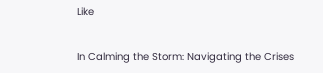Like


In Calming the Storm: Navigating the Crises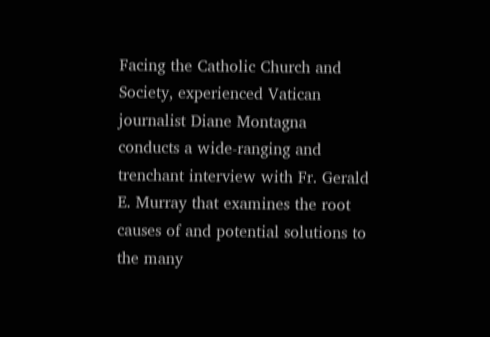Facing the Catholic Church and Society, experienced Vatican journalist Diane Montagna conducts a wide-ranging and trenchant interview with Fr. Gerald E. Murray that examines the root causes of and potential solutions to the many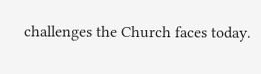challenges the Church faces today.